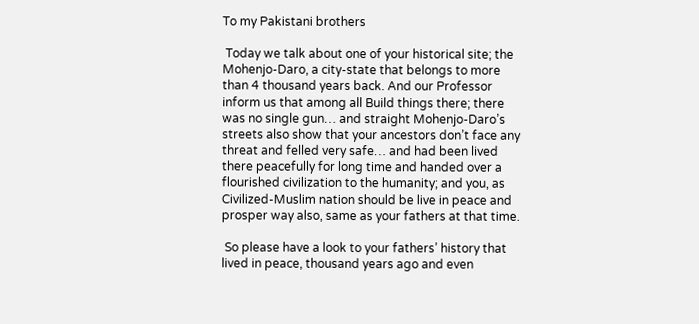To my Pakistani brothers

 Today we talk about one of your historical site; the Mohenjo-Daro, a city-state that belongs to more than 4 thousand years back. And our Professor inform us that among all Build things there; there was no single gun… and straight Mohenjo-Daro’s streets also show that your ancestors don’t face any threat and felled very safe… and had been lived there peacefully for long time and handed over a flourished civilization to the humanity; and you, as Civilized-Muslim nation should be live in peace and prosper way also, same as your fathers at that time.

 So please have a look to your fathers’ history that lived in peace, thousand years ago and even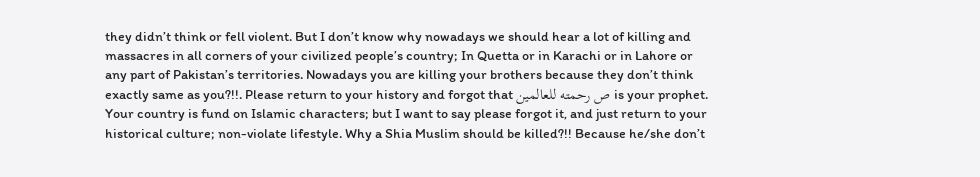they didn’t think or fell violent. But I don’t know why nowadays we should hear a lot of killing and massacres in all corners of your civilized people’s country; In Quetta or in Karachi or in Lahore or any part of Pakistan’s territories. Nowadays you are killing your brothers because they don’t think exactly same as you?!!. Please return to your history and forgot that ص رحمته للعالمین is your prophet. Your country is fund on Islamic characters; but I want to say please forgot it, and just return to your historical culture; non-violate lifestyle. Why a Shia Muslim should be killed?!! Because he/she don’t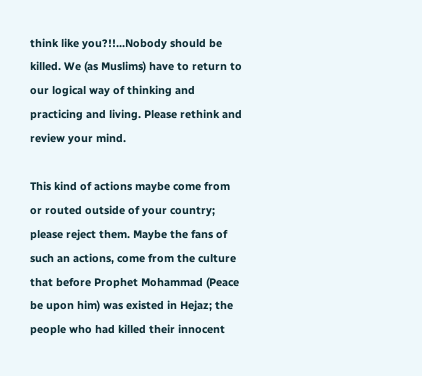think like you?!!...Nobody should be killed. We (as Muslims) have to return to our logical way of thinking and practicing and living. Please rethink and review your mind.

This kind of actions maybe come from or routed outside of your country; please reject them. Maybe the fans of such an actions, come from the culture that before Prophet Mohammad (Peace be upon him) was existed in Hejaz; the people who had killed their innocent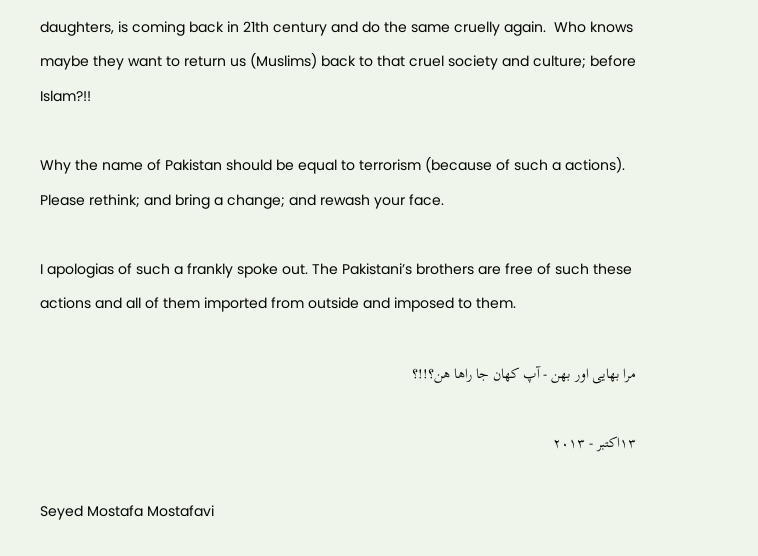daughters, is coming back in 21th century and do the same cruelly again.  Who knows maybe they want to return us (Muslims) back to that cruel society and culture; before Islam?!!

Why the name of Pakistan should be equal to terrorism (because of such a actions). Please rethink; and bring a change; and rewash your face.

I apologias of such a frankly spoke out. The Pakistani’s brothers are free of such these actions and all of them imported from outside and imposed to them.

مرا بهایی اور بهن - آپ کهان جا راها هن؟!!؟

۱۳اکتبر - ۲۰۱۳

Seyed Mostafa Mostafavi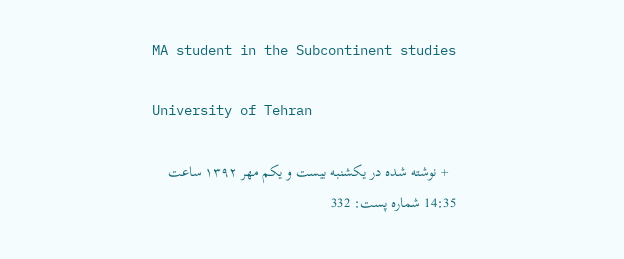MA student in the Subcontinent studies

University of Tehran

  + نوشته شده در یکشنبه بیست و یکم مهر ۱۳۹۲ ساعت 14:35 شماره پست: 332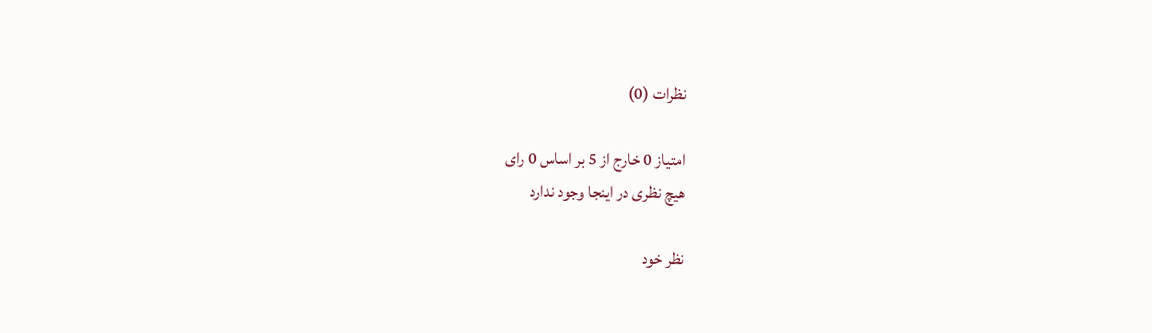نظرات (0)

امتیاز 0 خارج از 5 بر اساس 0 رای
هیچ نظری در اینجا وجود ندارد

نظر خود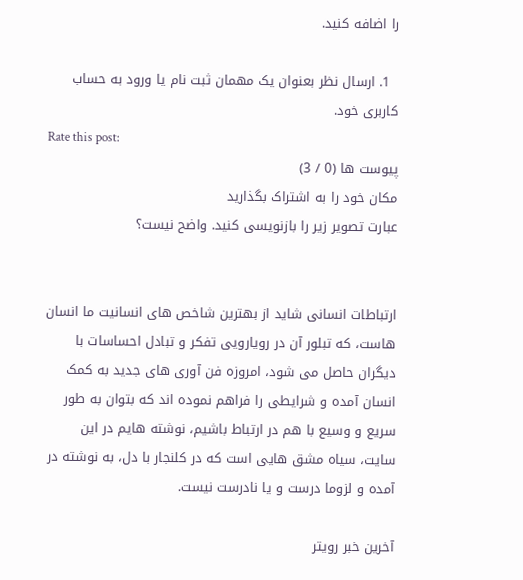را اضافه کنید.

  1. ارسال نظر بعنوان یک مهمان ثبت نام یا ورود به حساب کاربری خود.
Rate this post:
پیوست ها (0 / 3)
مکان خود را به اشتراک بگذارید
عبارت تصویر زیر را بازنویسی کنید. واضح نیست؟


ارتباطات انسانی شاید از بهترین شاخص های انسانیت ما انسان هاست، که تبلور آن در رویارویی تفکر و تبادل احساسات با دیگران حاصل می شود، امروزه فن آوری های جدید به کمک انسان آمده و شرایطی را فراهم نموده اند که بتوان به طور سریع و وسیع با هم در ارتباط باشیم، نوشته هایم در این سایت، سیاه مشق هایی است که در کلنجار با دل، به نوشته در آمده و لزوما درست و یا نادرست نیست.

آخرین خبر رویتر